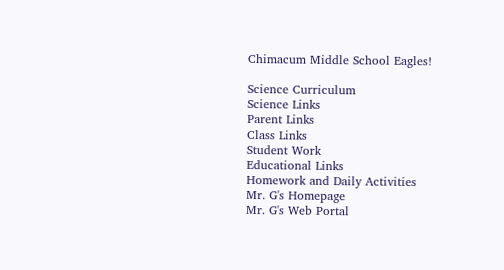Chimacum Middle School Eagles!

Science Curriculum
Science Links
Parent Links
Class Links
Student Work
Educational Links
Homework and Daily Activities
Mr. G's Homepage
Mr. G's Web Portal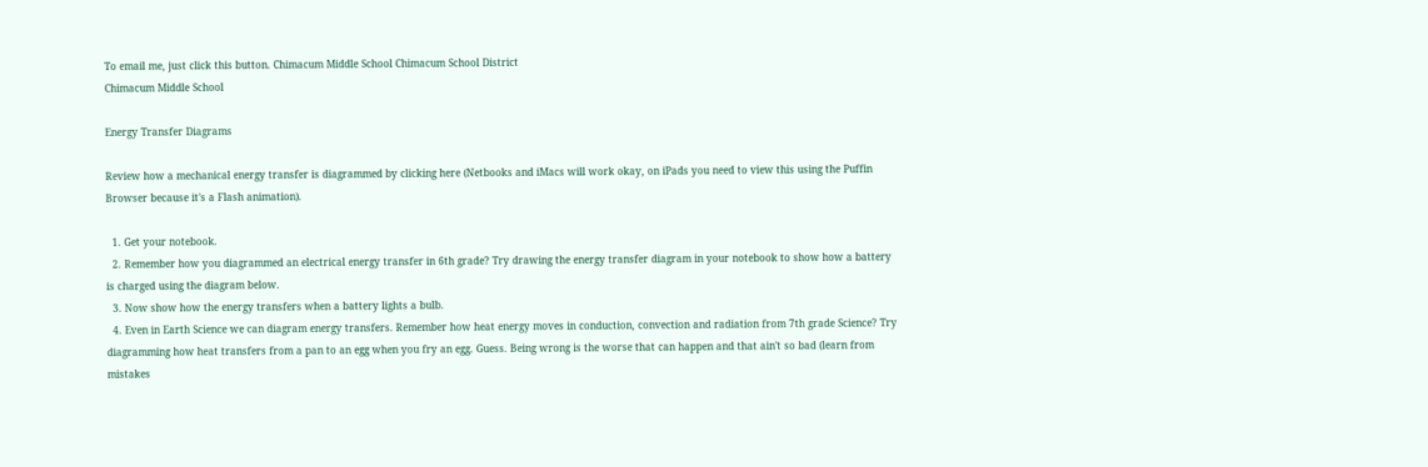To email me, just click this button. Chimacum Middle School Chimacum School District
Chimacum Middle School

Energy Transfer Diagrams

Review how a mechanical energy transfer is diagrammed by clicking here (Netbooks and iMacs will work okay, on iPads you need to view this using the Puffin Browser because it's a Flash animation).

  1. Get your notebook.
  2. Remember how you diagrammed an electrical energy transfer in 6th grade? Try drawing the energy transfer diagram in your notebook to show how a battery is charged using the diagram below.
  3. Now show how the energy transfers when a battery lights a bulb.
  4. Even in Earth Science we can diagram energy transfers. Remember how heat energy moves in conduction, convection and radiation from 7th grade Science? Try diagramming how heat transfers from a pan to an egg when you fry an egg. Guess. Being wrong is the worse that can happen and that ain't so bad (learn from mistakes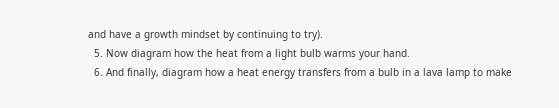and have a growth mindset by continuing to try).
  5. Now diagram how the heat from a light bulb warms your hand.
  6. And finally, diagram how a heat energy transfers from a bulb in a lava lamp to make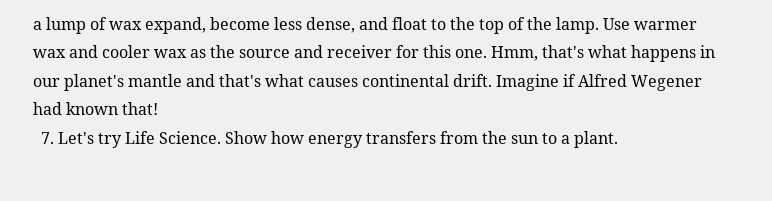a lump of wax expand, become less dense, and float to the top of the lamp. Use warmer wax and cooler wax as the source and receiver for this one. Hmm, that's what happens in our planet's mantle and that's what causes continental drift. Imagine if Alfred Wegener had known that!
  7. Let's try Life Science. Show how energy transfers from the sun to a plant.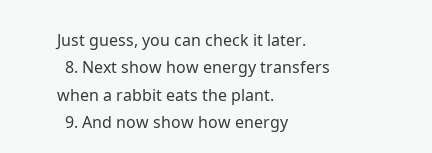Just guess, you can check it later.
  8. Next show how energy transfers when a rabbit eats the plant.
  9. And now show how energy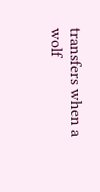transfers when a wolf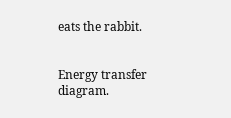eats the rabbit.


Energy transfer diagram.